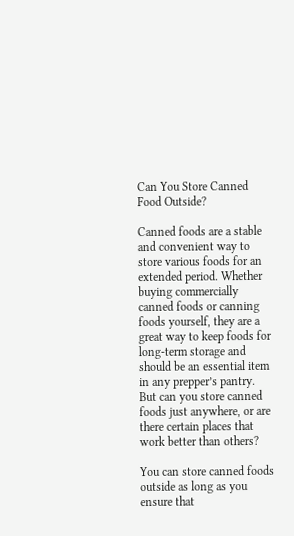Can You Store Canned Food Outside?

Canned foods are a stable and convenient way to store various foods for an extended period. Whether buying commercially canned foods or canning foods yourself, they are a great way to keep foods for long-term storage and should be an essential item in any prepper’s pantry. But can you store canned foods just anywhere, or are there certain places that work better than others?

You can store canned foods outside as long as you ensure that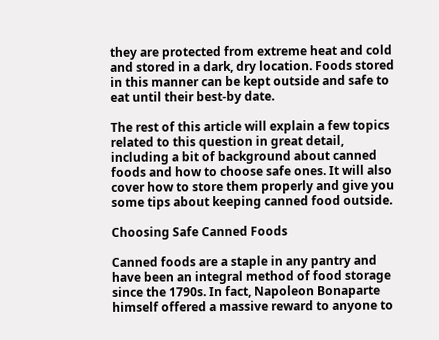they are protected from extreme heat and cold and stored in a dark, dry location. Foods stored in this manner can be kept outside and safe to eat until their best-by date.

The rest of this article will explain a few topics related to this question in great detail, including a bit of background about canned foods and how to choose safe ones. It will also cover how to store them properly and give you some tips about keeping canned food outside.

Choosing Safe Canned Foods

Canned foods are a staple in any pantry and have been an integral method of food storage since the 1790s. In fact, Napoleon Bonaparte himself offered a massive reward to anyone to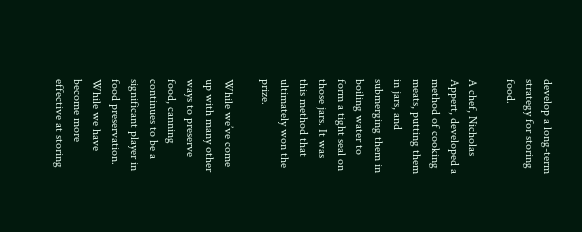develop a long-term strategy for storing food.

A chef, Nicholas Appert, developed a method of cooking meats, putting them in jars, and submerging them in boiling water to form a tight seal on those jars. It was this method that ultimately won the prize.

While we’ve come up with many other ways to preserve food, canning continues to be a significant player in food preservation. While we have become more effective at storing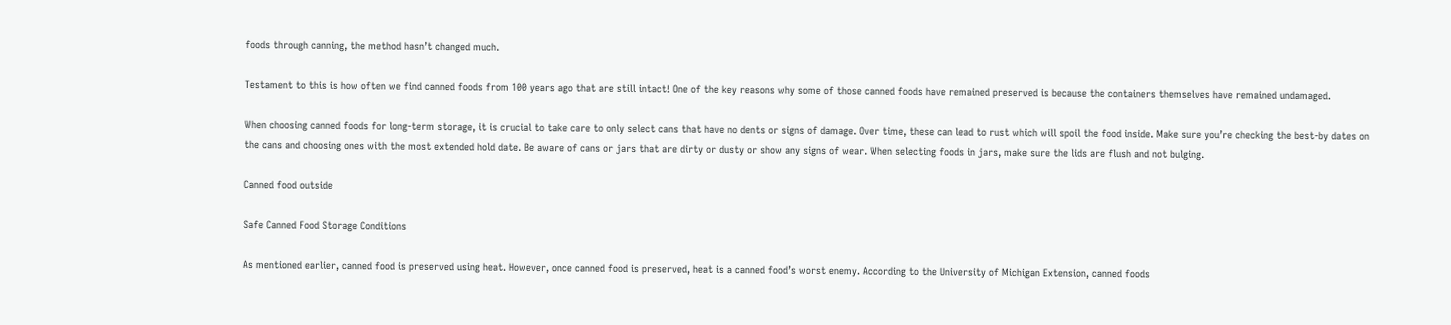foods through canning, the method hasn’t changed much.

Testament to this is how often we find canned foods from 100 years ago that are still intact! One of the key reasons why some of those canned foods have remained preserved is because the containers themselves have remained undamaged.

When choosing canned foods for long-term storage, it is crucial to take care to only select cans that have no dents or signs of damage. Over time, these can lead to rust which will spoil the food inside. Make sure you’re checking the best-by dates on the cans and choosing ones with the most extended hold date. Be aware of cans or jars that are dirty or dusty or show any signs of wear. When selecting foods in jars, make sure the lids are flush and not bulging.

Canned food outside

Safe Canned Food Storage Conditions

As mentioned earlier, canned food is preserved using heat. However, once canned food is preserved, heat is a canned food’s worst enemy. According to the University of Michigan Extension, canned foods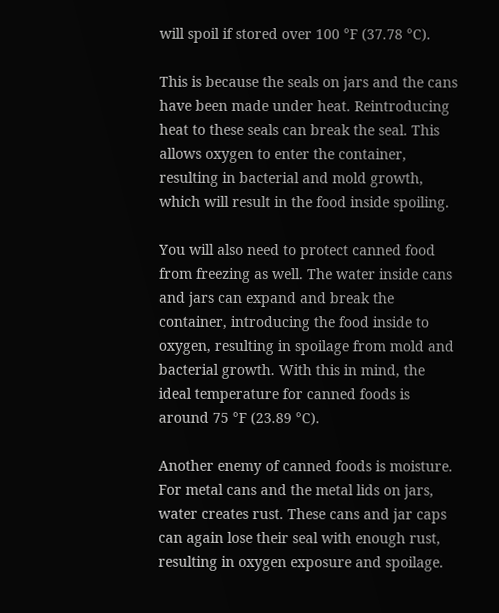will spoil if stored over 100 °F (37.78 °C).

This is because the seals on jars and the cans have been made under heat. Reintroducing heat to these seals can break the seal. This allows oxygen to enter the container, resulting in bacterial and mold growth, which will result in the food inside spoiling.

You will also need to protect canned food from freezing as well. The water inside cans and jars can expand and break the container, introducing the food inside to oxygen, resulting in spoilage from mold and bacterial growth. With this in mind, the ideal temperature for canned foods is around 75 °F (23.89 °C).

Another enemy of canned foods is moisture. For metal cans and the metal lids on jars, water creates rust. These cans and jar caps can again lose their seal with enough rust, resulting in oxygen exposure and spoilage.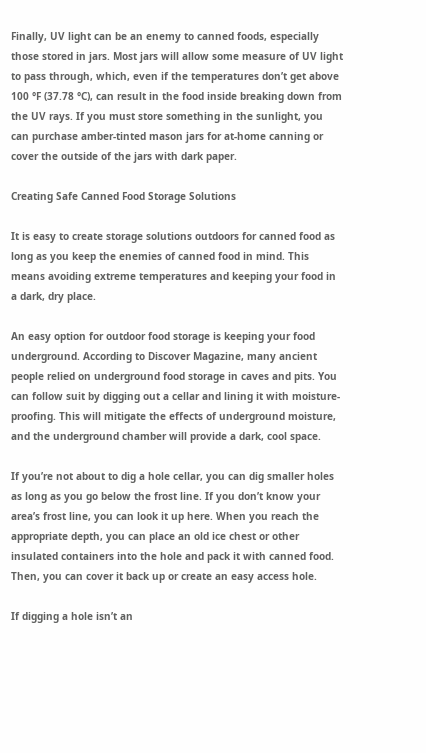Finally, UV light can be an enemy to canned foods, especially those stored in jars. Most jars will allow some measure of UV light to pass through, which, even if the temperatures don’t get above 100 °F (37.78 °C), can result in the food inside breaking down from the UV rays. If you must store something in the sunlight, you can purchase amber-tinted mason jars for at-home canning or cover the outside of the jars with dark paper.

Creating Safe Canned Food Storage Solutions

It is easy to create storage solutions outdoors for canned food as long as you keep the enemies of canned food in mind. This means avoiding extreme temperatures and keeping your food in a dark, dry place.

An easy option for outdoor food storage is keeping your food underground. According to Discover Magazine, many ancient people relied on underground food storage in caves and pits. You can follow suit by digging out a cellar and lining it with moisture-proofing. This will mitigate the effects of underground moisture, and the underground chamber will provide a dark, cool space.

If you’re not about to dig a hole cellar, you can dig smaller holes as long as you go below the frost line. If you don’t know your area’s frost line, you can look it up here. When you reach the appropriate depth, you can place an old ice chest or other insulated containers into the hole and pack it with canned food. Then, you can cover it back up or create an easy access hole.

If digging a hole isn’t an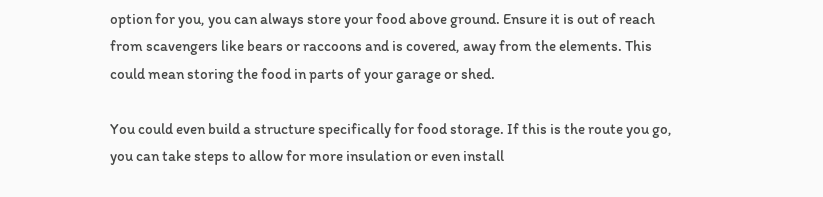option for you, you can always store your food above ground. Ensure it is out of reach from scavengers like bears or raccoons and is covered, away from the elements. This could mean storing the food in parts of your garage or shed.

You could even build a structure specifically for food storage. If this is the route you go, you can take steps to allow for more insulation or even install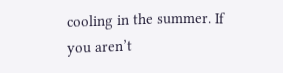cooling in the summer. If you aren’t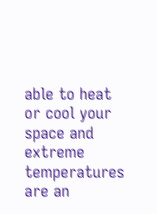able to heat or cool your space and extreme temperatures are an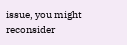issue, you might reconsider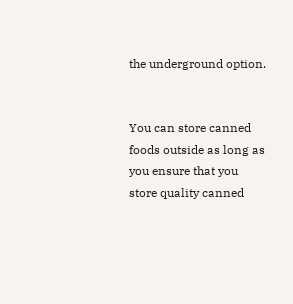the underground option.


You can store canned foods outside as long as you ensure that you store quality canned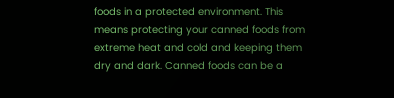foods in a protected environment. This means protecting your canned foods from extreme heat and cold and keeping them dry and dark. Canned foods can be a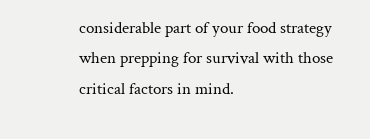considerable part of your food strategy when prepping for survival with those critical factors in mind.